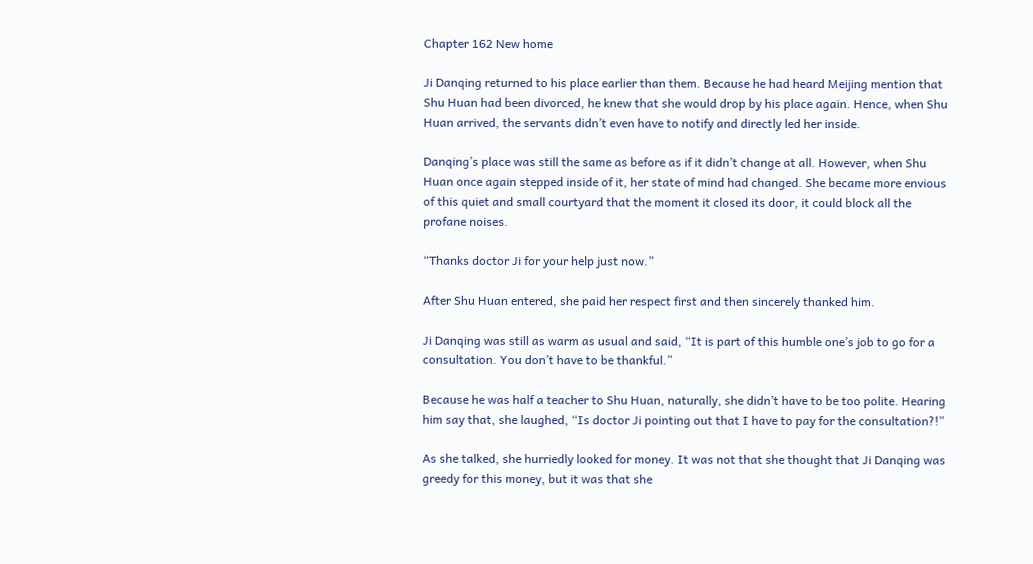Chapter 162 New home

Ji Danqing returned to his place earlier than them. Because he had heard Meijing mention that Shu Huan had been divorced, he knew that she would drop by his place again. Hence, when Shu Huan arrived, the servants didn’t even have to notify and directly led her inside.

Danqing’s place was still the same as before as if it didn’t change at all. However, when Shu Huan once again stepped inside of it, her state of mind had changed. She became more envious of this quiet and small courtyard that the moment it closed its door, it could block all the profane noises.

“Thanks doctor Ji for your help just now.”

After Shu Huan entered, she paid her respect first and then sincerely thanked him.

Ji Danqing was still as warm as usual and said, “It is part of this humble one’s job to go for a consultation. You don’t have to be thankful.”

Because he was half a teacher to Shu Huan, naturally, she didn’t have to be too polite. Hearing him say that, she laughed, “Is doctor Ji pointing out that I have to pay for the consultation?!”

As she talked, she hurriedly looked for money. It was not that she thought that Ji Danqing was greedy for this money, but it was that she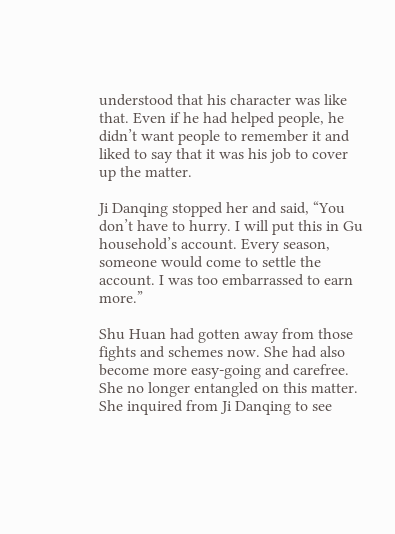understood that his character was like that. Even if he had helped people, he didn’t want people to remember it and liked to say that it was his job to cover up the matter.

Ji Danqing stopped her and said, “You don’t have to hurry. I will put this in Gu household’s account. Every season, someone would come to settle the account. I was too embarrassed to earn more.”

Shu Huan had gotten away from those fights and schemes now. She had also become more easy-going and carefree. She no longer entangled on this matter. She inquired from Ji Danqing to see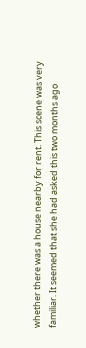whether there was a house nearby for rent. This scene was very familiar. It seemed that she had asked this two months ago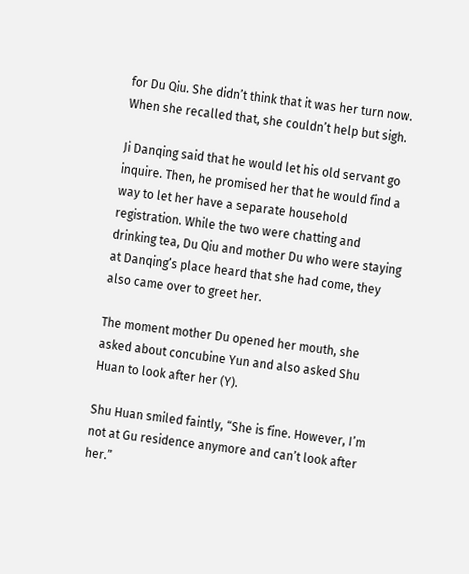for Du Qiu. She didn’t think that it was her turn now. When she recalled that, she couldn’t help but sigh.

Ji Danqing said that he would let his old servant go inquire. Then, he promised her that he would find a way to let her have a separate household registration. While the two were chatting and drinking tea, Du Qiu and mother Du who were staying at Danqing’s place heard that she had come, they also came over to greet her.

The moment mother Du opened her mouth, she asked about concubine Yun and also asked Shu Huan to look after her (Y).

Shu Huan smiled faintly, “She is fine. However, I’m not at Gu residence anymore and can’t look after her.”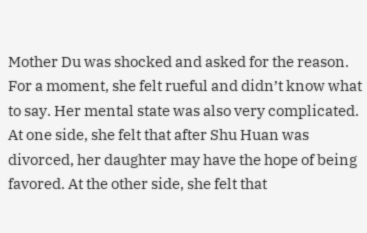Mother Du was shocked and asked for the reason. For a moment, she felt rueful and didn’t know what to say. Her mental state was also very complicated. At one side, she felt that after Shu Huan was divorced, her daughter may have the hope of being favored. At the other side, she felt that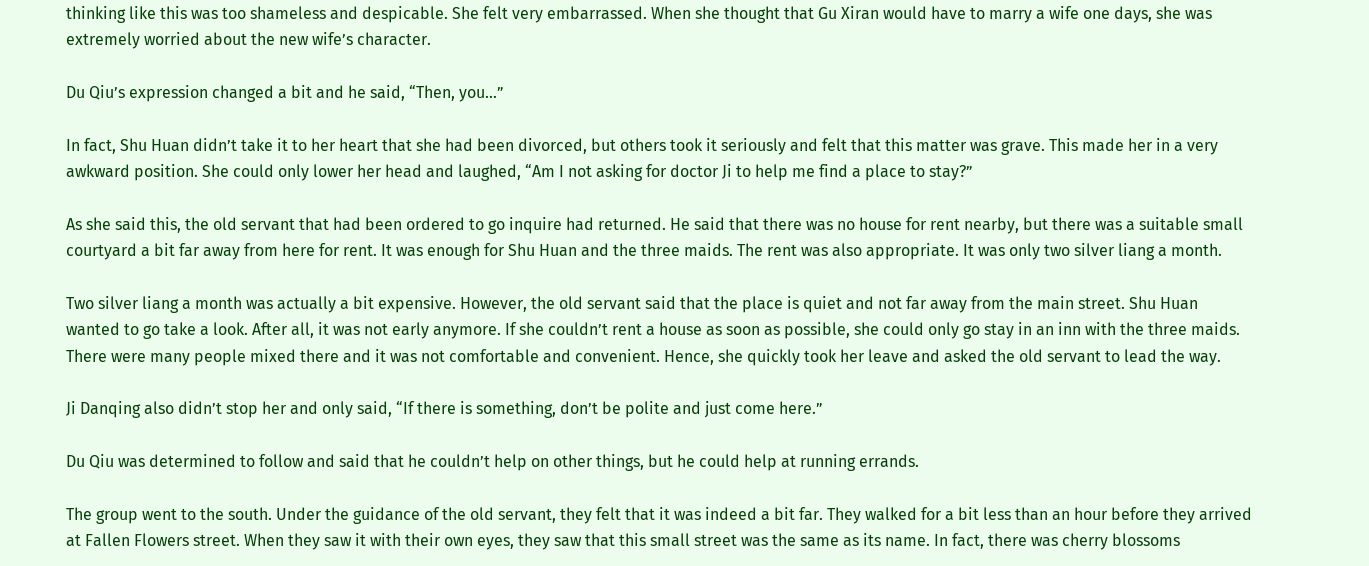thinking like this was too shameless and despicable. She felt very embarrassed. When she thought that Gu Xiran would have to marry a wife one days, she was extremely worried about the new wife’s character.

Du Qiu’s expression changed a bit and he said, “Then, you…”

In fact, Shu Huan didn’t take it to her heart that she had been divorced, but others took it seriously and felt that this matter was grave. This made her in a very awkward position. She could only lower her head and laughed, “Am I not asking for doctor Ji to help me find a place to stay?”

As she said this, the old servant that had been ordered to go inquire had returned. He said that there was no house for rent nearby, but there was a suitable small courtyard a bit far away from here for rent. It was enough for Shu Huan and the three maids. The rent was also appropriate. It was only two silver liang a month.

Two silver liang a month was actually a bit expensive. However, the old servant said that the place is quiet and not far away from the main street. Shu Huan wanted to go take a look. After all, it was not early anymore. If she couldn’t rent a house as soon as possible, she could only go stay in an inn with the three maids. There were many people mixed there and it was not comfortable and convenient. Hence, she quickly took her leave and asked the old servant to lead the way.

Ji Danqing also didn’t stop her and only said, “If there is something, don’t be polite and just come here.”

Du Qiu was determined to follow and said that he couldn’t help on other things, but he could help at running errands.

The group went to the south. Under the guidance of the old servant, they felt that it was indeed a bit far. They walked for a bit less than an hour before they arrived at Fallen Flowers street. When they saw it with their own eyes, they saw that this small street was the same as its name. In fact, there was cherry blossoms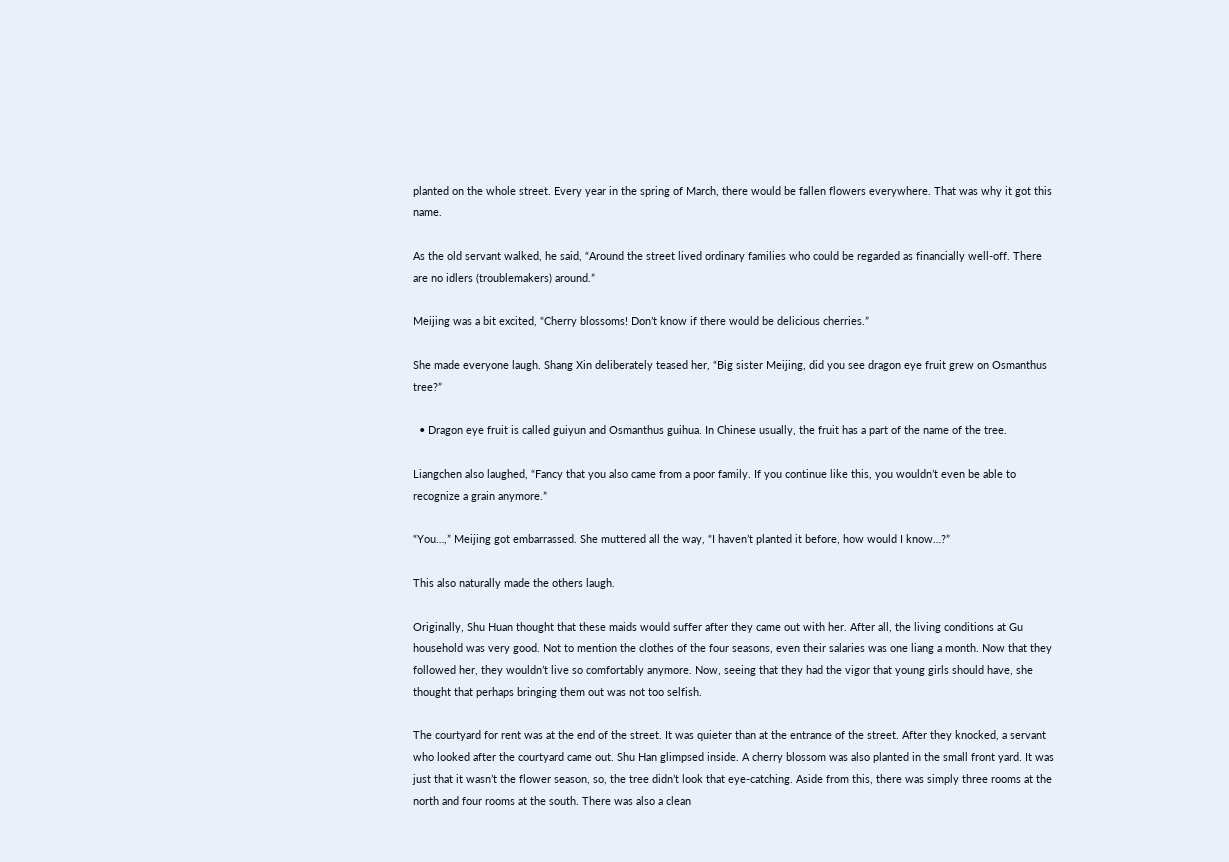planted on the whole street. Every year in the spring of March, there would be fallen flowers everywhere. That was why it got this name.

As the old servant walked, he said, “Around the street lived ordinary families who could be regarded as financially well-off. There are no idlers (troublemakers) around.”

Meijing was a bit excited, “Cherry blossoms! Don’t know if there would be delicious cherries.”

She made everyone laugh. Shang Xin deliberately teased her, “Big sister Meijing, did you see dragon eye fruit grew on Osmanthus tree?”

  • Dragon eye fruit is called guiyun and Osmanthus guihua. In Chinese usually, the fruit has a part of the name of the tree.

Liangchen also laughed, “Fancy that you also came from a poor family. If you continue like this, you wouldn’t even be able to recognize a grain anymore.”

“You…,” Meijing got embarrassed. She muttered all the way, “I haven’t planted it before, how would I know…?”

This also naturally made the others laugh.

Originally, Shu Huan thought that these maids would suffer after they came out with her. After all, the living conditions at Gu household was very good. Not to mention the clothes of the four seasons, even their salaries was one liang a month. Now that they followed her, they wouldn’t live so comfortably anymore. Now, seeing that they had the vigor that young girls should have, she thought that perhaps bringing them out was not too selfish.

The courtyard for rent was at the end of the street. It was quieter than at the entrance of the street. After they knocked, a servant who looked after the courtyard came out. Shu Han glimpsed inside. A cherry blossom was also planted in the small front yard. It was just that it wasn’t the flower season, so, the tree didn’t look that eye-catching. Aside from this, there was simply three rooms at the north and four rooms at the south. There was also a clean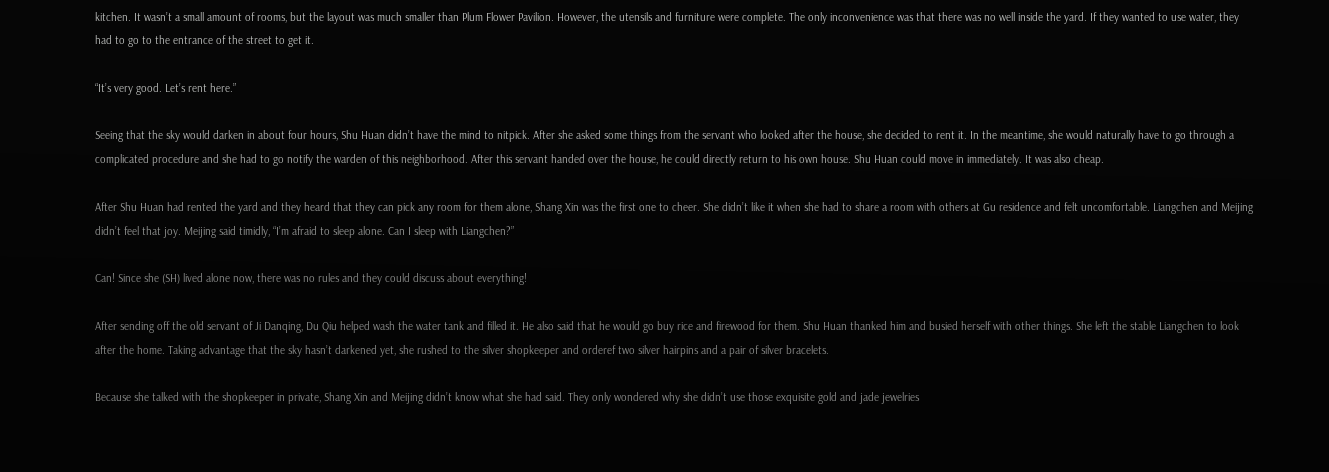kitchen. It wasn’t a small amount of rooms, but the layout was much smaller than Plum Flower Pavilion. However, the utensils and furniture were complete. The only inconvenience was that there was no well inside the yard. If they wanted to use water, they had to go to the entrance of the street to get it.

“It’s very good. Let’s rent here.”

Seeing that the sky would darken in about four hours, Shu Huan didn’t have the mind to nitpick. After she asked some things from the servant who looked after the house, she decided to rent it. In the meantime, she would naturally have to go through a complicated procedure and she had to go notify the warden of this neighborhood. After this servant handed over the house, he could directly return to his own house. Shu Huan could move in immediately. It was also cheap.

After Shu Huan had rented the yard and they heard that they can pick any room for them alone, Shang Xin was the first one to cheer. She didn’t like it when she had to share a room with others at Gu residence and felt uncomfortable. Liangchen and Meijing didn’t feel that joy. Meijing said timidly, “I’m afraid to sleep alone. Can I sleep with Liangchen?”

Can! Since she (SH) lived alone now, there was no rules and they could discuss about everything!

After sending off the old servant of Ji Danqing, Du Qiu helped wash the water tank and filled it. He also said that he would go buy rice and firewood for them. Shu Huan thanked him and busied herself with other things. She left the stable Liangchen to look after the home. Taking advantage that the sky hasn’t darkened yet, she rushed to the silver shopkeeper and orderef two silver hairpins and a pair of silver bracelets.

Because she talked with the shopkeeper in private, Shang Xin and Meijing didn’t know what she had said. They only wondered why she didn’t use those exquisite gold and jade jewelries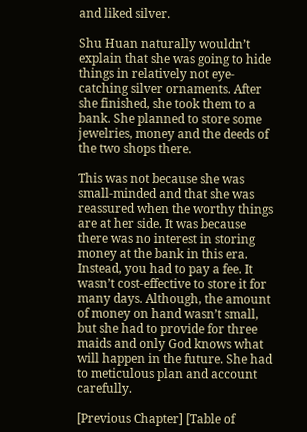and liked silver.

Shu Huan naturally wouldn’t explain that she was going to hide things in relatively not eye-catching silver ornaments. After she finished, she took them to a bank. She planned to store some jewelries, money and the deeds of the two shops there.

This was not because she was small-minded and that she was reassured when the worthy things are at her side. It was because there was no interest in storing money at the bank in this era. Instead, you had to pay a fee. It wasn’t cost-effective to store it for many days. Although, the amount of money on hand wasn’t small, but she had to provide for three maids and only God knows what will happen in the future. She had to meticulous plan and account carefully.

[Previous Chapter] [Table of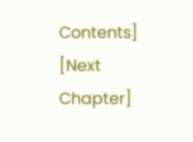Contents] [Next Chapter]